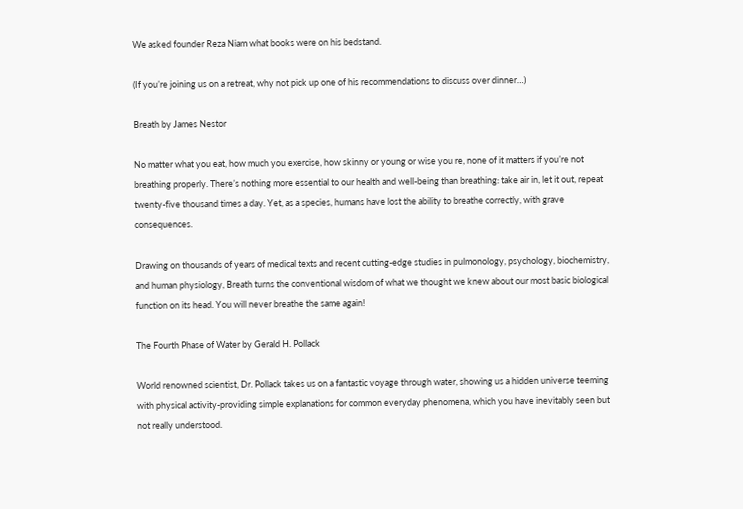We asked founder Reza Niam what books were on his bedstand.

(If you’re joining us on a retreat, why not pick up one of his recommendations to discuss over dinner…)

Breath by James Nestor

No matter what you eat, how much you exercise, how skinny or young or wise you re, none of it matters if you’re not breathing properly. There’s nothing more essential to our health and well-being than breathing: take air in, let it out, repeat twenty-five thousand times a day. Yet, as a species, humans have lost the ability to breathe correctly, with grave consequences.

Drawing on thousands of years of medical texts and recent cutting-edge studies in pulmonology, psychology, biochemistry, and human physiology, Breath turns the conventional wisdom of what we thought we knew about our most basic biological function on its head. You will never breathe the same again!

The Fourth Phase of Water by Gerald H. Pollack

World renowned scientist, Dr. Pollack takes us on a fantastic voyage through water, showing us a hidden universe teeming with physical activity-providing simple explanations for common everyday phenomena, which you have inevitably seen but not really understood.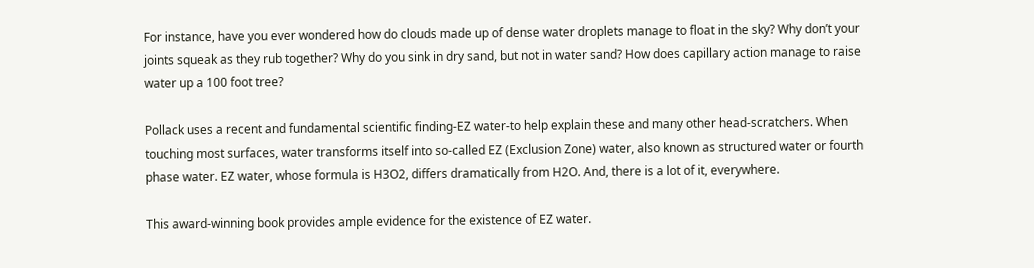For instance, have you ever wondered how do clouds made up of dense water droplets manage to float in the sky? Why don’t your joints squeak as they rub together? Why do you sink in dry sand, but not in water sand? How does capillary action manage to raise water up a 100 foot tree?

Pollack uses a recent and fundamental scientific finding-EZ water-to help explain these and many other head-scratchers. When touching most surfaces, water transforms itself into so-called EZ (Exclusion Zone) water, also known as structured water or fourth phase water. EZ water, whose formula is H3O2, differs dramatically from H2O. And, there is a lot of it, everywhere.

This award-winning book provides ample evidence for the existence of EZ water.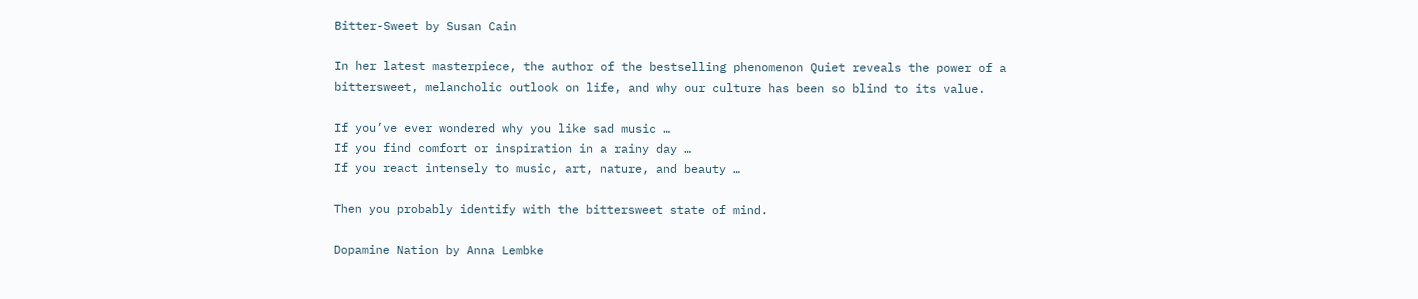Bitter-Sweet by Susan Cain

In her latest masterpiece, the author of the bestselling phenomenon Quiet reveals the power of a bittersweet, melancholic outlook on life, and why our culture has been so blind to its value.

If you’ve ever wondered why you like sad music …
If you find comfort or inspiration in a rainy day …
If you react intensely to music, art, nature, and beauty …

Then you probably identify with the bittersweet state of mind.

Dopamine Nation by Anna Lembke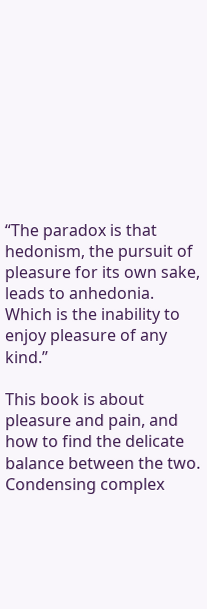“The paradox is that hedonism, the pursuit of pleasure for its own sake, leads to anhedonia. Which is the inability to enjoy pleasure of any kind.”

This book is about pleasure and pain, and how to find the delicate balance between the two. Condensing complex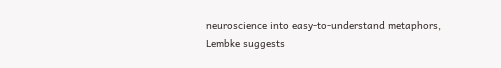neuroscience into easy-to-understand metaphors, Lembke suggests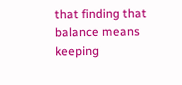that finding that balance means keeping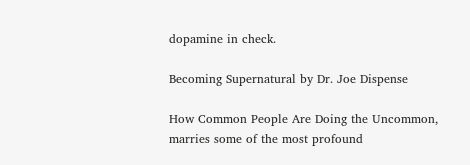dopamine in check.

Becoming Supernatural by Dr. Joe Dispense

How Common People Are Doing the Uncommon, marries some of the most profound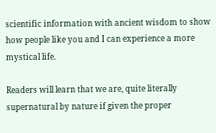scientific information with ancient wisdom to show how people like you and I can experience a more mystical life.

Readers will learn that we are, quite literally supernatural by nature if given the proper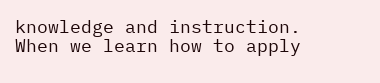knowledge and instruction. When we learn how to apply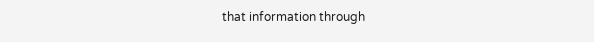that information through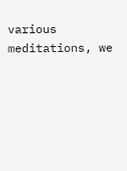various meditations, we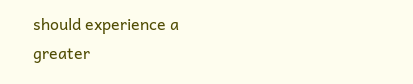should experience a greater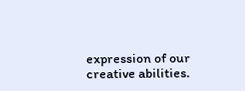expression of our creative abilities.